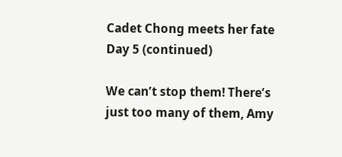Cadet Chong meets her fate
Day 5 (continued)

We can’t stop them! There’s just too many of them, Amy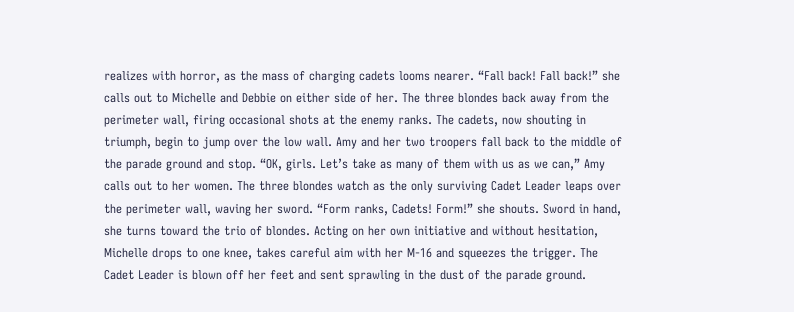realizes with horror, as the mass of charging cadets looms nearer. “Fall back! Fall back!” she calls out to Michelle and Debbie on either side of her. The three blondes back away from the perimeter wall, firing occasional shots at the enemy ranks. The cadets, now shouting in triumph, begin to jump over the low wall. Amy and her two troopers fall back to the middle of the parade ground and stop. “OK, girls. Let’s take as many of them with us as we can,” Amy calls out to her women. The three blondes watch as the only surviving Cadet Leader leaps over the perimeter wall, waving her sword. “Form ranks, Cadets! Form!” she shouts. Sword in hand, she turns toward the trio of blondes. Acting on her own initiative and without hesitation, Michelle drops to one knee, takes careful aim with her M-16 and squeezes the trigger. The Cadet Leader is blown off her feet and sent sprawling in the dust of the parade ground.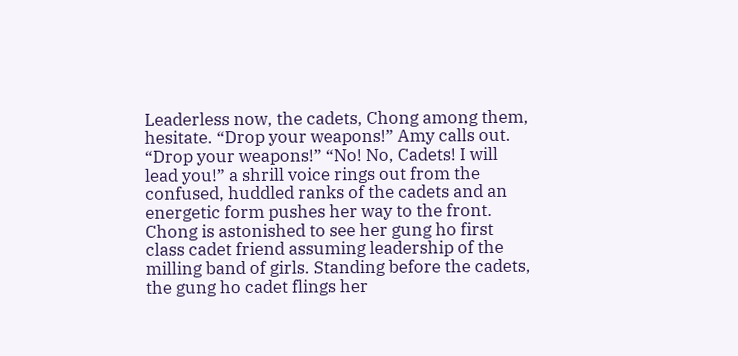Leaderless now, the cadets, Chong among them, hesitate. “Drop your weapons!” Amy calls out. “Drop your weapons!” “No! No, Cadets! I will lead you!” a shrill voice rings out from the confused, huddled ranks of the cadets and an energetic form pushes her way to the front. Chong is astonished to see her gung ho first class cadet friend assuming leadership of the milling band of girls. Standing before the cadets, the gung ho cadet flings her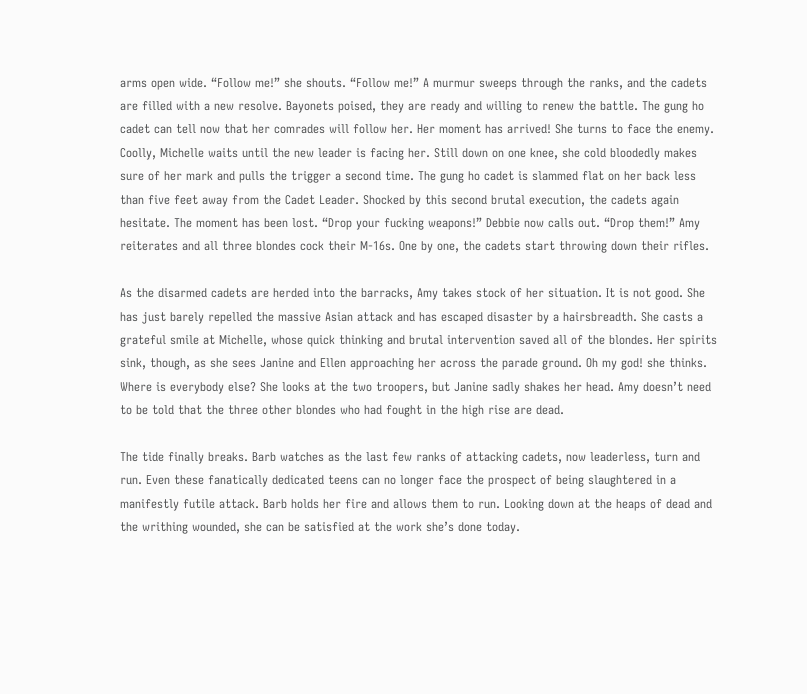arms open wide. “Follow me!” she shouts. “Follow me!” A murmur sweeps through the ranks, and the cadets are filled with a new resolve. Bayonets poised, they are ready and willing to renew the battle. The gung ho cadet can tell now that her comrades will follow her. Her moment has arrived! She turns to face the enemy. Coolly, Michelle waits until the new leader is facing her. Still down on one knee, she cold bloodedly makes sure of her mark and pulls the trigger a second time. The gung ho cadet is slammed flat on her back less than five feet away from the Cadet Leader. Shocked by this second brutal execution, the cadets again hesitate. The moment has been lost. “Drop your fucking weapons!” Debbie now calls out. “Drop them!” Amy reiterates and all three blondes cock their M-16s. One by one, the cadets start throwing down their rifles.

As the disarmed cadets are herded into the barracks, Amy takes stock of her situation. It is not good. She has just barely repelled the massive Asian attack and has escaped disaster by a hairsbreadth. She casts a grateful smile at Michelle, whose quick thinking and brutal intervention saved all of the blondes. Her spirits sink, though, as she sees Janine and Ellen approaching her across the parade ground. Oh my god! she thinks. Where is everybody else? She looks at the two troopers, but Janine sadly shakes her head. Amy doesn’t need to be told that the three other blondes who had fought in the high rise are dead.

The tide finally breaks. Barb watches as the last few ranks of attacking cadets, now leaderless, turn and run. Even these fanatically dedicated teens can no longer face the prospect of being slaughtered in a manifestly futile attack. Barb holds her fire and allows them to run. Looking down at the heaps of dead and the writhing wounded, she can be satisfied at the work she’s done today.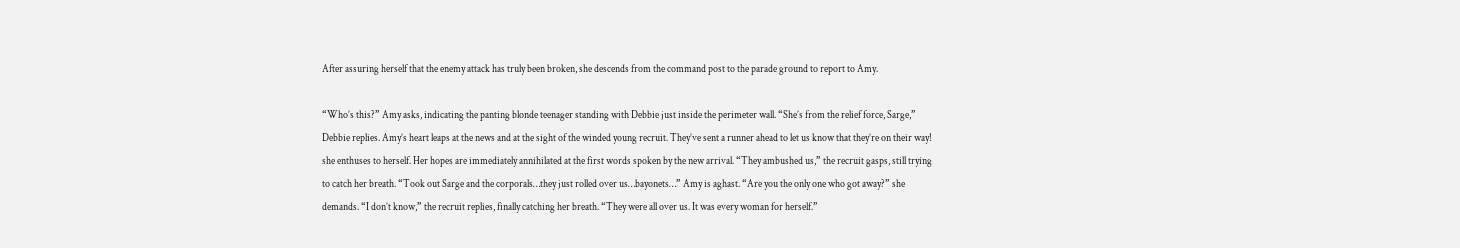After assuring herself that the enemy attack has truly been broken, she descends from the command post to the parade ground to report to Amy.

“Who’s this?” Amy asks, indicating the panting blonde teenager standing with Debbie just inside the perimeter wall. “She’s from the relief force, Sarge,” Debbie replies. Amy’s heart leaps at the news and at the sight of the winded young recruit. They’ve sent a runner ahead to let us know that they’re on their way! she enthuses to herself. Her hopes are immediately annihilated at the first words spoken by the new arrival. “They ambushed us,” the recruit gasps, still trying to catch her breath. “Took out Sarge and the corporals…they just rolled over us…bayonets…” Amy is aghast. “Are you the only one who got away?” she demands. “I don’t know,” the recruit replies, finally catching her breath. “They were all over us. It was every woman for herself.”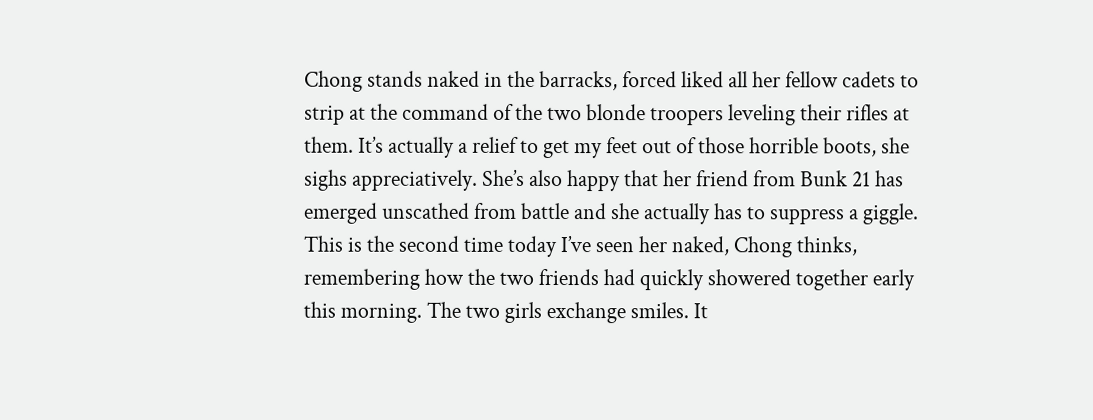Chong stands naked in the barracks, forced liked all her fellow cadets to strip at the command of the two blonde troopers leveling their rifles at them. It’s actually a relief to get my feet out of those horrible boots, she sighs appreciatively. She’s also happy that her friend from Bunk 21 has emerged unscathed from battle and she actually has to suppress a giggle. This is the second time today I’ve seen her naked, Chong thinks, remembering how the two friends had quickly showered together early this morning. The two girls exchange smiles. It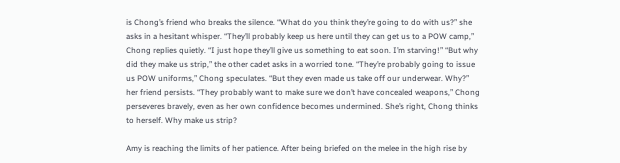is Chong’s friend who breaks the silence. “What do you think they’re going to do with us?” she asks in a hesitant whisper. “They’ll probably keep us here until they can get us to a POW camp,” Chong replies quietly. “I just hope they’ll give us something to eat soon. I’m starving!” “But why did they make us strip,” the other cadet asks in a worried tone. “They’re probably going to issue us POW uniforms,” Chong speculates. “But they even made us take off our underwear. Why?” her friend persists. “They probably want to make sure we don’t have concealed weapons,” Chong perseveres bravely, even as her own confidence becomes undermined. She’s right, Chong thinks to herself. Why make us strip?

Amy is reaching the limits of her patience. After being briefed on the melee in the high rise by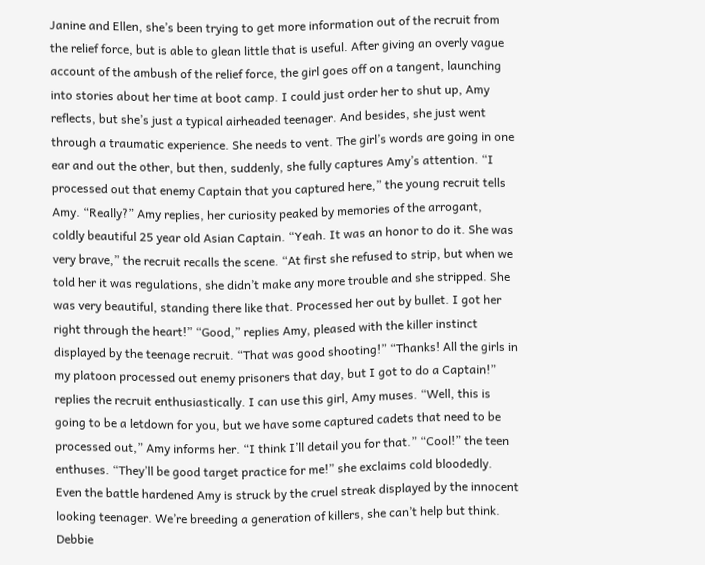Janine and Ellen, she’s been trying to get more information out of the recruit from the relief force, but is able to glean little that is useful. After giving an overly vague account of the ambush of the relief force, the girl goes off on a tangent, launching into stories about her time at boot camp. I could just order her to shut up, Amy reflects, but she’s just a typical airheaded teenager. And besides, she just went through a traumatic experience. She needs to vent. The girl’s words are going in one ear and out the other, but then, suddenly, she fully captures Amy’s attention. “I processed out that enemy Captain that you captured here,” the young recruit tells Amy. “Really?” Amy replies, her curiosity peaked by memories of the arrogant, coldly beautiful 25 year old Asian Captain. “Yeah. It was an honor to do it. She was very brave,” the recruit recalls the scene. “At first she refused to strip, but when we told her it was regulations, she didn’t make any more trouble and she stripped. She was very beautiful, standing there like that. Processed her out by bullet. I got her right through the heart!” “Good,” replies Amy, pleased with the killer instinct displayed by the teenage recruit. “That was good shooting!” “Thanks! All the girls in my platoon processed out enemy prisoners that day, but I got to do a Captain!” replies the recruit enthusiastically. I can use this girl, Amy muses. “Well, this is going to be a letdown for you, but we have some captured cadets that need to be processed out,” Amy informs her. “I think I’ll detail you for that.” “Cool!” the teen enthuses. “They’ll be good target practice for me!” she exclaims cold bloodedly. Even the battle hardened Amy is struck by the cruel streak displayed by the innocent looking teenager. We’re breeding a generation of killers, she can’t help but think. Debbie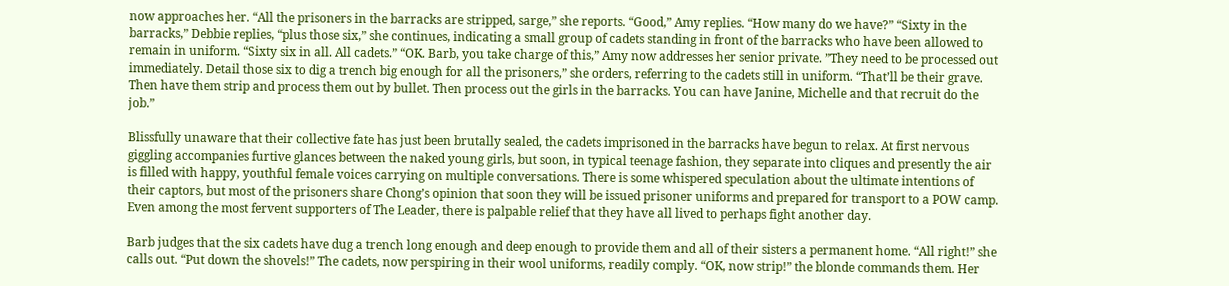now approaches her. “All the prisoners in the barracks are stripped, sarge,” she reports. “Good,” Amy replies. “How many do we have?” “Sixty in the barracks,” Debbie replies, “plus those six,” she continues, indicating a small group of cadets standing in front of the barracks who have been allowed to remain in uniform. “Sixty six in all. All cadets.” “OK. Barb, you take charge of this,” Amy now addresses her senior private. ”They need to be processed out immediately. Detail those six to dig a trench big enough for all the prisoners,” she orders, referring to the cadets still in uniform. “That’ll be their grave. Then have them strip and process them out by bullet. Then process out the girls in the barracks. You can have Janine, Michelle and that recruit do the job.”

Blissfully unaware that their collective fate has just been brutally sealed, the cadets imprisoned in the barracks have begun to relax. At first nervous giggling accompanies furtive glances between the naked young girls, but soon, in typical teenage fashion, they separate into cliques and presently the air is filled with happy, youthful female voices carrying on multiple conversations. There is some whispered speculation about the ultimate intentions of their captors, but most of the prisoners share Chong’s opinion that soon they will be issued prisoner uniforms and prepared for transport to a POW camp. Even among the most fervent supporters of The Leader, there is palpable relief that they have all lived to perhaps fight another day.

Barb judges that the six cadets have dug a trench long enough and deep enough to provide them and all of their sisters a permanent home. “All right!” she calls out. “Put down the shovels!” The cadets, now perspiring in their wool uniforms, readily comply. “OK, now strip!” the blonde commands them. Her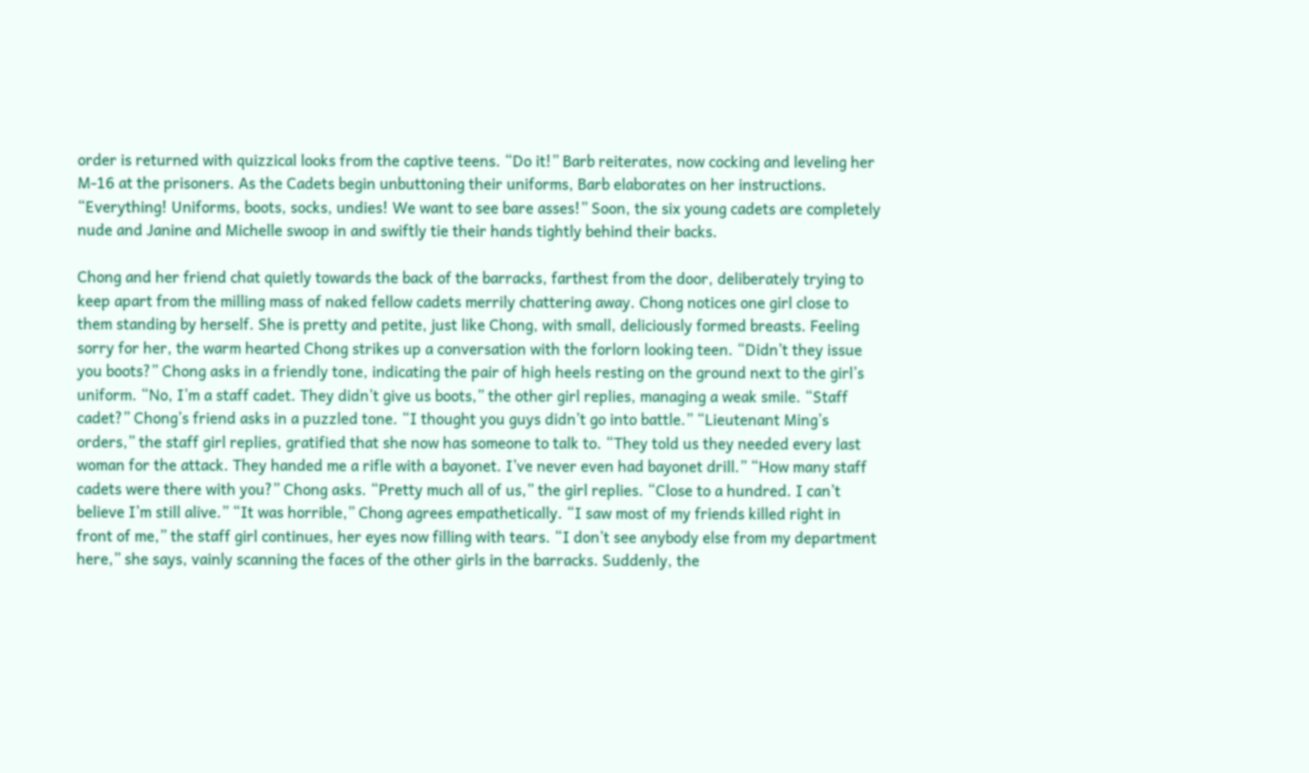order is returned with quizzical looks from the captive teens. “Do it!” Barb reiterates, now cocking and leveling her M-16 at the prisoners. As the Cadets begin unbuttoning their uniforms, Barb elaborates on her instructions. “Everything! Uniforms, boots, socks, undies! We want to see bare asses!” Soon, the six young cadets are completely nude and Janine and Michelle swoop in and swiftly tie their hands tightly behind their backs.

Chong and her friend chat quietly towards the back of the barracks, farthest from the door, deliberately trying to keep apart from the milling mass of naked fellow cadets merrily chattering away. Chong notices one girl close to them standing by herself. She is pretty and petite, just like Chong, with small, deliciously formed breasts. Feeling sorry for her, the warm hearted Chong strikes up a conversation with the forlorn looking teen. “Didn’t they issue you boots?” Chong asks in a friendly tone, indicating the pair of high heels resting on the ground next to the girl’s uniform. “No, I’m a staff cadet. They didn’t give us boots,” the other girl replies, managing a weak smile. “Staff cadet?” Chong’s friend asks in a puzzled tone. “I thought you guys didn’t go into battle.” “Lieutenant Ming’s orders,” the staff girl replies, gratified that she now has someone to talk to. “They told us they needed every last woman for the attack. They handed me a rifle with a bayonet. I’ve never even had bayonet drill.” “How many staff cadets were there with you?” Chong asks. “Pretty much all of us,” the girl replies. “Close to a hundred. I can’t believe I’m still alive.” “It was horrible,” Chong agrees empathetically. “I saw most of my friends killed right in front of me,” the staff girl continues, her eyes now filling with tears. “I don’t see anybody else from my department here,” she says, vainly scanning the faces of the other girls in the barracks. Suddenly, the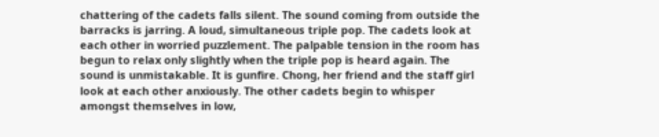chattering of the cadets falls silent. The sound coming from outside the barracks is jarring. A loud, simultaneous triple pop. The cadets look at each other in worried puzzlement. The palpable tension in the room has begun to relax only slightly when the triple pop is heard again. The sound is unmistakable. It is gunfire. Chong, her friend and the staff girl look at each other anxiously. The other cadets begin to whisper amongst themselves in low,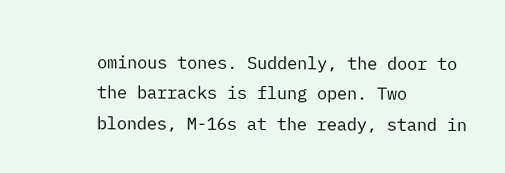ominous tones. Suddenly, the door to the barracks is flung open. Two blondes, M-16s at the ready, stand in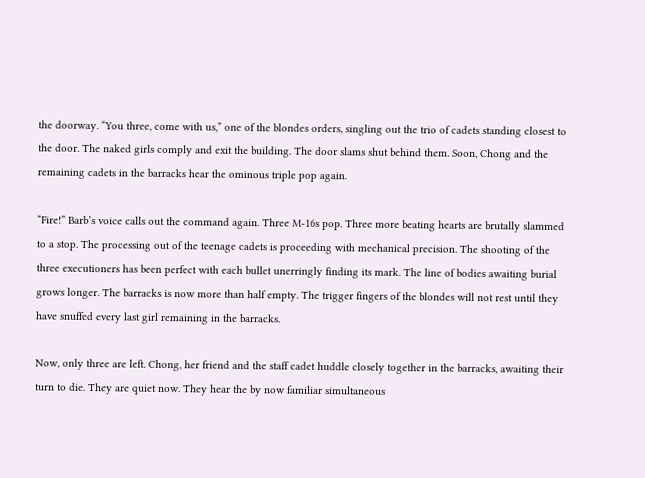the doorway. “You three, come with us,” one of the blondes orders, singling out the trio of cadets standing closest to the door. The naked girls comply and exit the building. The door slams shut behind them. Soon, Chong and the remaining cadets in the barracks hear the ominous triple pop again.

“Fire!” Barb’s voice calls out the command again. Three M-16s pop. Three more beating hearts are brutally slammed to a stop. The processing out of the teenage cadets is proceeding with mechanical precision. The shooting of the three executioners has been perfect with each bullet unerringly finding its mark. The line of bodies awaiting burial grows longer. The barracks is now more than half empty. The trigger fingers of the blondes will not rest until they have snuffed every last girl remaining in the barracks.

Now, only three are left. Chong, her friend and the staff cadet huddle closely together in the barracks, awaiting their turn to die. They are quiet now. They hear the by now familiar simultaneous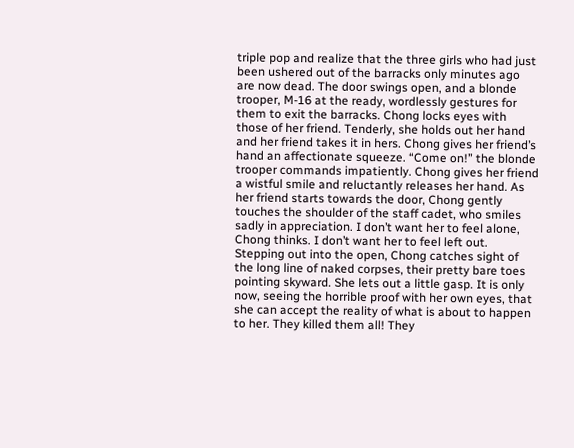triple pop and realize that the three girls who had just been ushered out of the barracks only minutes ago are now dead. The door swings open, and a blonde trooper, M-16 at the ready, wordlessly gestures for them to exit the barracks. Chong locks eyes with those of her friend. Tenderly, she holds out her hand and her friend takes it in hers. Chong gives her friend’s hand an affectionate squeeze. “Come on!” the blonde trooper commands impatiently. Chong gives her friend a wistful smile and reluctantly releases her hand. As her friend starts towards the door, Chong gently touches the shoulder of the staff cadet, who smiles sadly in appreciation. I don’t want her to feel alone, Chong thinks. I don’t want her to feel left out. Stepping out into the open, Chong catches sight of the long line of naked corpses, their pretty bare toes pointing skyward. She lets out a little gasp. It is only now, seeing the horrible proof with her own eyes, that she can accept the reality of what is about to happen to her. They killed them all! They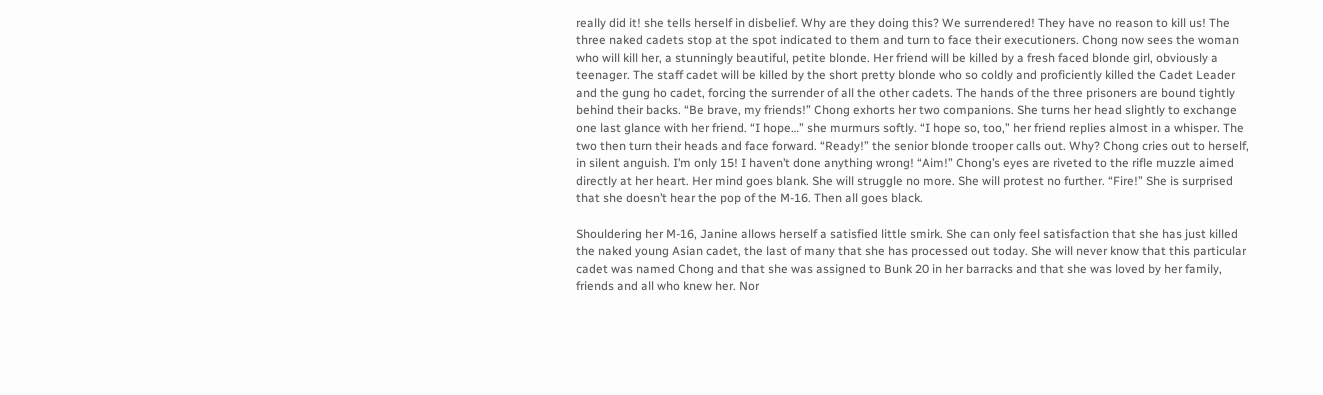really did it! she tells herself in disbelief. Why are they doing this? We surrendered! They have no reason to kill us! The three naked cadets stop at the spot indicated to them and turn to face their executioners. Chong now sees the woman who will kill her, a stunningly beautiful, petite blonde. Her friend will be killed by a fresh faced blonde girl, obviously a teenager. The staff cadet will be killed by the short pretty blonde who so coldly and proficiently killed the Cadet Leader and the gung ho cadet, forcing the surrender of all the other cadets. The hands of the three prisoners are bound tightly behind their backs. “Be brave, my friends!” Chong exhorts her two companions. She turns her head slightly to exchange one last glance with her friend. “I hope…” she murmurs softly. “I hope so, too,” her friend replies almost in a whisper. The two then turn their heads and face forward. “Ready!” the senior blonde trooper calls out. Why? Chong cries out to herself, in silent anguish. I’m only 15! I haven’t done anything wrong! “Aim!” Chong’s eyes are riveted to the rifle muzzle aimed directly at her heart. Her mind goes blank. She will struggle no more. She will protest no further. “Fire!” She is surprised that she doesn’t hear the pop of the M-16. Then all goes black.

Shouldering her M-16, Janine allows herself a satisfied little smirk. She can only feel satisfaction that she has just killed the naked young Asian cadet, the last of many that she has processed out today. She will never know that this particular cadet was named Chong and that she was assigned to Bunk 20 in her barracks and that she was loved by her family, friends and all who knew her. Nor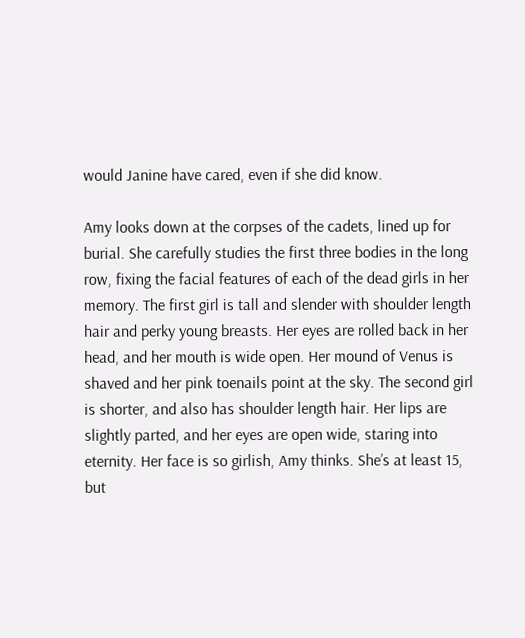would Janine have cared, even if she did know.

Amy looks down at the corpses of the cadets, lined up for burial. She carefully studies the first three bodies in the long row, fixing the facial features of each of the dead girls in her memory. The first girl is tall and slender with shoulder length hair and perky young breasts. Her eyes are rolled back in her head, and her mouth is wide open. Her mound of Venus is shaved and her pink toenails point at the sky. The second girl is shorter, and also has shoulder length hair. Her lips are slightly parted, and her eyes are open wide, staring into eternity. Her face is so girlish, Amy thinks. She’s at least 15, but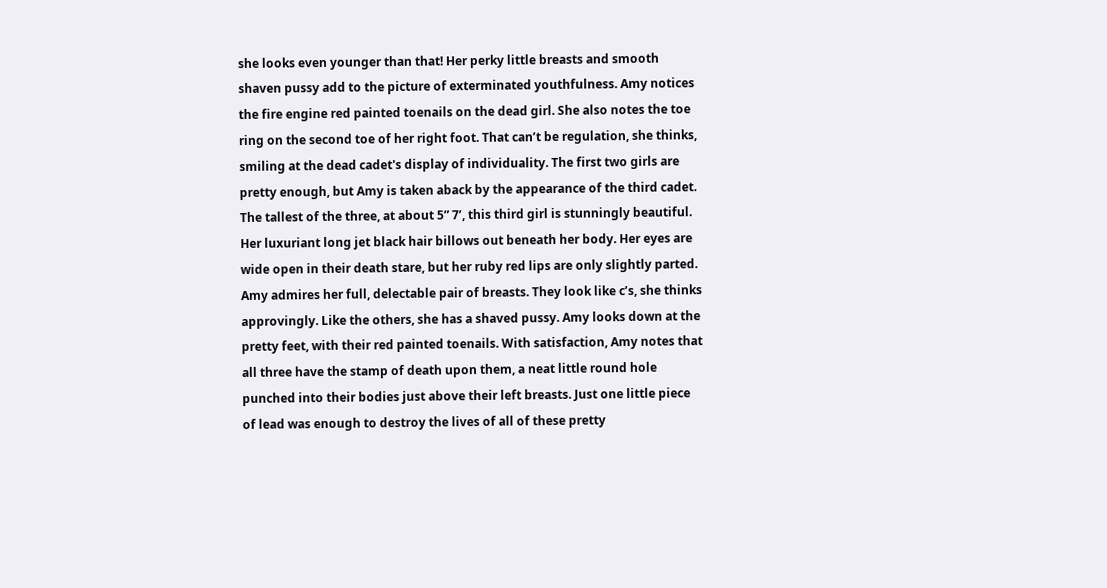she looks even younger than that! Her perky little breasts and smooth shaven pussy add to the picture of exterminated youthfulness. Amy notices the fire engine red painted toenails on the dead girl. She also notes the toe ring on the second toe of her right foot. That can’t be regulation, she thinks, smiling at the dead cadet's display of individuality. The first two girls are pretty enough, but Amy is taken aback by the appearance of the third cadet. The tallest of the three, at about 5” 7’, this third girl is stunningly beautiful. Her luxuriant long jet black hair billows out beneath her body. Her eyes are wide open in their death stare, but her ruby red lips are only slightly parted. Amy admires her full, delectable pair of breasts. They look like c’s, she thinks approvingly. Like the others, she has a shaved pussy. Amy looks down at the pretty feet, with their red painted toenails. With satisfaction, Amy notes that all three have the stamp of death upon them, a neat little round hole punched into their bodies just above their left breasts. Just one little piece of lead was enough to destroy the lives of all of these pretty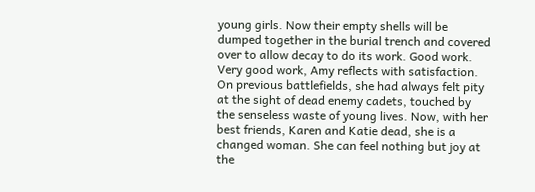young girls. Now their empty shells will be dumped together in the burial trench and covered over to allow decay to do its work. Good work. Very good work, Amy reflects with satisfaction. On previous battlefields, she had always felt pity at the sight of dead enemy cadets, touched by the senseless waste of young lives. Now, with her best friends, Karen and Katie dead, she is a changed woman. She can feel nothing but joy at the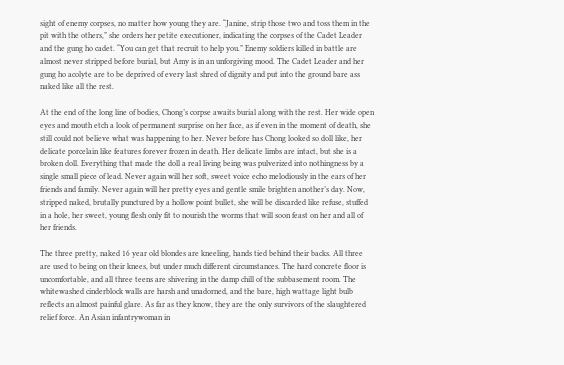sight of enemy corpses, no matter how young they are. “Janine, strip those two and toss them in the pit with the others,” she orders her petite executioner, indicating the corpses of the Cadet Leader and the gung ho cadet. “You can get that recruit to help you.” Enemy soldiers killed in battle are almost never stripped before burial, but Amy is in an unforgiving mood. The Cadet Leader and her gung ho acolyte are to be deprived of every last shred of dignity and put into the ground bare ass naked like all the rest.

At the end of the long line of bodies, Chong’s corpse awaits burial along with the rest. Her wide open eyes and mouth etch a look of permanent surprise on her face, as if even in the moment of death, she still could not believe what was happening to her. Never before has Chong looked so doll like, her delicate porcelain like features forever frozen in death. Her delicate limbs are intact, but she is a broken doll. Everything that made the doll a real living being was pulverized into nothingness by a single small piece of lead. Never again will her soft, sweet voice echo melodiously in the ears of her friends and family. Never again will her pretty eyes and gentle smile brighten another’s day. Now, stripped naked, brutally punctured by a hollow point bullet, she will be discarded like refuse, stuffed in a hole, her sweet, young flesh only fit to nourish the worms that will soon feast on her and all of her friends.

The three pretty, naked 16 year old blondes are kneeling, hands tied behind their backs. All three are used to being on their knees, but under much different circumstances. The hard concrete floor is uncomfortable, and all three teens are shivering in the damp chill of the subbasement room. The whitewashed cinderblock walls are harsh and unadorned, and the bare, high wattage light bulb reflects an almost painful glare. As far as they know, they are the only survivors of the slaughtered relief force. An Asian infantrywoman in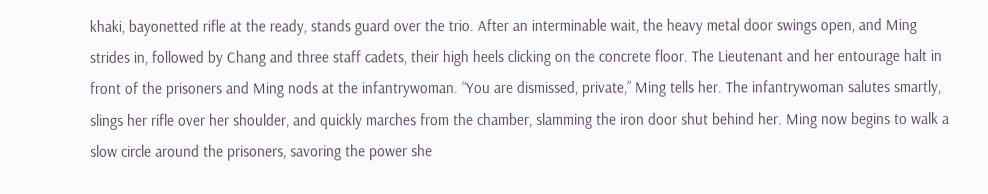khaki, bayonetted rifle at the ready, stands guard over the trio. After an interminable wait, the heavy metal door swings open, and Ming strides in, followed by Chang and three staff cadets, their high heels clicking on the concrete floor. The Lieutenant and her entourage halt in front of the prisoners and Ming nods at the infantrywoman. “You are dismissed, private,” Ming tells her. The infantrywoman salutes smartly, slings her rifle over her shoulder, and quickly marches from the chamber, slamming the iron door shut behind her. Ming now begins to walk a slow circle around the prisoners, savoring the power she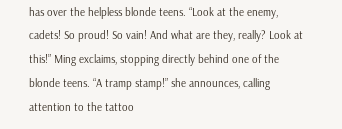has over the helpless blonde teens. “Look at the enemy, cadets! So proud! So vain! And what are they, really? Look at this!” Ming exclaims, stopping directly behind one of the blonde teens. “A tramp stamp!” she announces, calling attention to the tattoo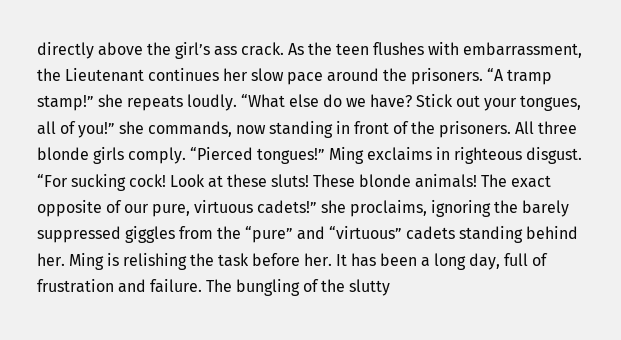directly above the girl’s ass crack. As the teen flushes with embarrassment, the Lieutenant continues her slow pace around the prisoners. “A tramp stamp!” she repeats loudly. “What else do we have? Stick out your tongues, all of you!” she commands, now standing in front of the prisoners. All three blonde girls comply. “Pierced tongues!” Ming exclaims in righteous disgust. “For sucking cock! Look at these sluts! These blonde animals! The exact opposite of our pure, virtuous cadets!” she proclaims, ignoring the barely suppressed giggles from the “pure” and “virtuous” cadets standing behind her. Ming is relishing the task before her. It has been a long day, full of frustration and failure. The bungling of the slutty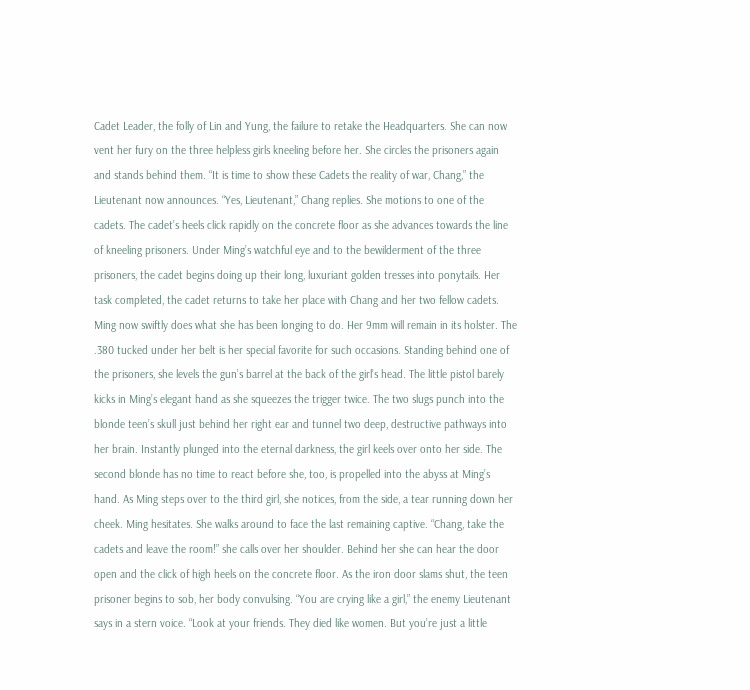Cadet Leader, the folly of Lin and Yung, the failure to retake the Headquarters. She can now vent her fury on the three helpless girls kneeling before her. She circles the prisoners again and stands behind them. “It is time to show these Cadets the reality of war, Chang,” the Lieutenant now announces. “Yes, Lieutenant,” Chang replies. She motions to one of the cadets. The cadet’s heels click rapidly on the concrete floor as she advances towards the line of kneeling prisoners. Under Ming’s watchful eye and to the bewilderment of the three prisoners, the cadet begins doing up their long, luxuriant golden tresses into ponytails. Her task completed, the cadet returns to take her place with Chang and her two fellow cadets. Ming now swiftly does what she has been longing to do. Her 9mm will remain in its holster. The .380 tucked under her belt is her special favorite for such occasions. Standing behind one of the prisoners, she levels the gun’s barrel at the back of the girl’s head. The little pistol barely kicks in Ming’s elegant hand as she squeezes the trigger twice. The two slugs punch into the blonde teen’s skull just behind her right ear and tunnel two deep, destructive pathways into her brain. Instantly plunged into the eternal darkness, the girl keels over onto her side. The second blonde has no time to react before she, too, is propelled into the abyss at Ming’s hand. As Ming steps over to the third girl, she notices, from the side, a tear running down her cheek. Ming hesitates. She walks around to face the last remaining captive. “Chang, take the cadets and leave the room!” she calls over her shoulder. Behind her she can hear the door open and the click of high heels on the concrete floor. As the iron door slams shut, the teen prisoner begins to sob, her body convulsing. “You are crying like a girl,” the enemy Lieutenant says in a stern voice. “Look at your friends. They died like women. But you’re just a little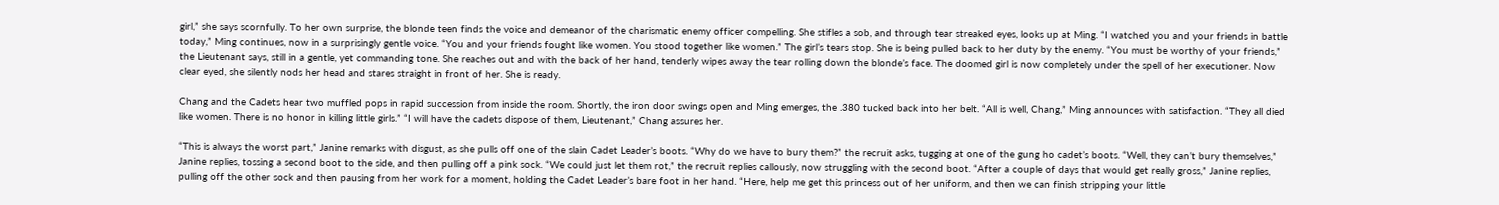girl,” she says scornfully. To her own surprise, the blonde teen finds the voice and demeanor of the charismatic enemy officer compelling. She stifles a sob, and through tear streaked eyes, looks up at Ming. “I watched you and your friends in battle today,” Ming continues, now in a surprisingly gentle voice. “You and your friends fought like women. You stood together like women.” The girl’s tears stop. She is being pulled back to her duty by the enemy. “You must be worthy of your friends,” the Lieutenant says, still in a gentle, yet commanding tone. She reaches out and with the back of her hand, tenderly wipes away the tear rolling down the blonde’s face. The doomed girl is now completely under the spell of her executioner. Now clear eyed, she silently nods her head and stares straight in front of her. She is ready.

Chang and the Cadets hear two muffled pops in rapid succession from inside the room. Shortly, the iron door swings open and Ming emerges, the .380 tucked back into her belt. “All is well, Chang,” Ming announces with satisfaction. “They all died like women. There is no honor in killing little girls.” “I will have the cadets dispose of them, Lieutenant,” Chang assures her.

“This is always the worst part,” Janine remarks with disgust, as she pulls off one of the slain Cadet Leader’s boots. “Why do we have to bury them?” the recruit asks, tugging at one of the gung ho cadet’s boots. “Well, they can’t bury themselves,” Janine replies, tossing a second boot to the side, and then pulling off a pink sock. “We could just let them rot,” the recruit replies callously, now struggling with the second boot. “After a couple of days that would get really gross,” Janine replies, pulling off the other sock and then pausing from her work for a moment, holding the Cadet Leader’s bare foot in her hand. “Here, help me get this princess out of her uniform, and then we can finish stripping your little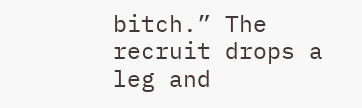bitch.” The recruit drops a leg and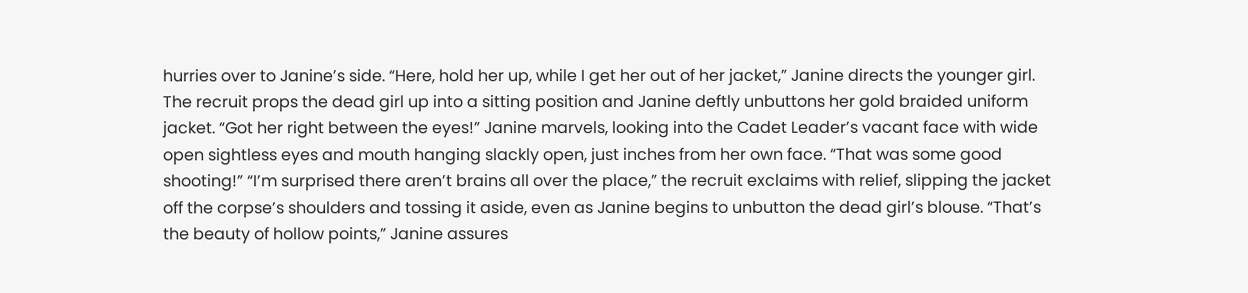hurries over to Janine’s side. “Here, hold her up, while I get her out of her jacket,” Janine directs the younger girl. The recruit props the dead girl up into a sitting position and Janine deftly unbuttons her gold braided uniform jacket. “Got her right between the eyes!” Janine marvels, looking into the Cadet Leader’s vacant face with wide open sightless eyes and mouth hanging slackly open, just inches from her own face. “That was some good shooting!” “I’m surprised there aren’t brains all over the place,” the recruit exclaims with relief, slipping the jacket off the corpse’s shoulders and tossing it aside, even as Janine begins to unbutton the dead girl’s blouse. “That’s the beauty of hollow points,” Janine assures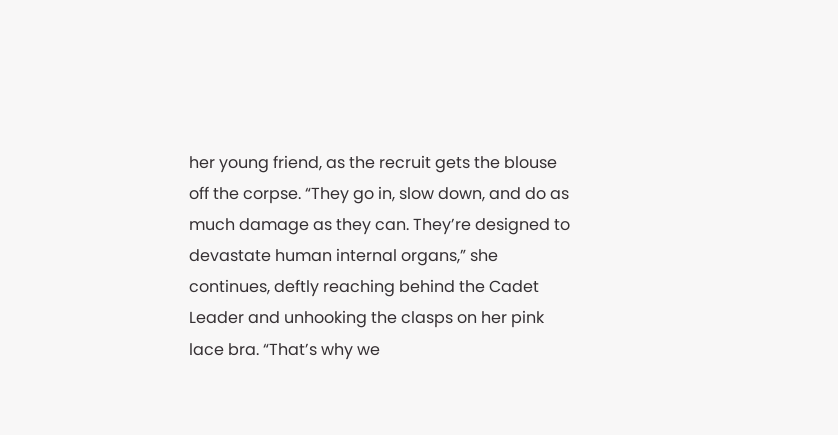her young friend, as the recruit gets the blouse off the corpse. “They go in, slow down, and do as much damage as they can. They’re designed to devastate human internal organs,” she continues, deftly reaching behind the Cadet Leader and unhooking the clasps on her pink lace bra. “That’s why we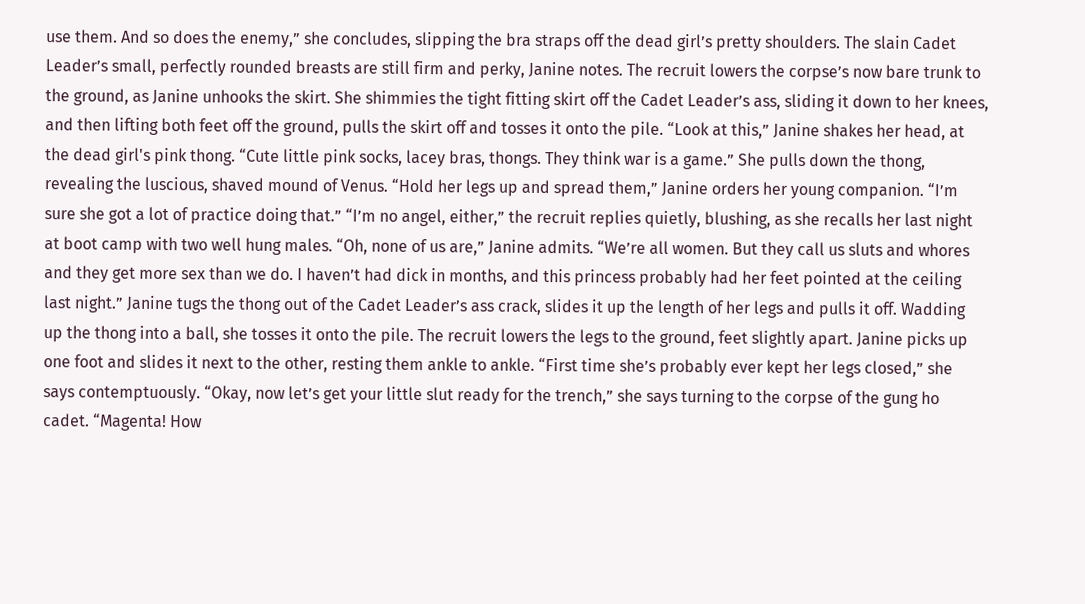use them. And so does the enemy,” she concludes, slipping the bra straps off the dead girl’s pretty shoulders. The slain Cadet Leader’s small, perfectly rounded breasts are still firm and perky, Janine notes. The recruit lowers the corpse’s now bare trunk to the ground, as Janine unhooks the skirt. She shimmies the tight fitting skirt off the Cadet Leader’s ass, sliding it down to her knees, and then lifting both feet off the ground, pulls the skirt off and tosses it onto the pile. “Look at this,” Janine shakes her head, at the dead girl's pink thong. “Cute little pink socks, lacey bras, thongs. They think war is a game.” She pulls down the thong, revealing the luscious, shaved mound of Venus. “Hold her legs up and spread them,” Janine orders her young companion. “I’m sure she got a lot of practice doing that.” “I’m no angel, either,” the recruit replies quietly, blushing, as she recalls her last night at boot camp with two well hung males. “Oh, none of us are,” Janine admits. “We’re all women. But they call us sluts and whores and they get more sex than we do. I haven’t had dick in months, and this princess probably had her feet pointed at the ceiling last night.” Janine tugs the thong out of the Cadet Leader’s ass crack, slides it up the length of her legs and pulls it off. Wadding up the thong into a ball, she tosses it onto the pile. The recruit lowers the legs to the ground, feet slightly apart. Janine picks up one foot and slides it next to the other, resting them ankle to ankle. “First time she’s probably ever kept her legs closed,” she says contemptuously. “Okay, now let’s get your little slut ready for the trench,” she says turning to the corpse of the gung ho cadet. “Magenta! How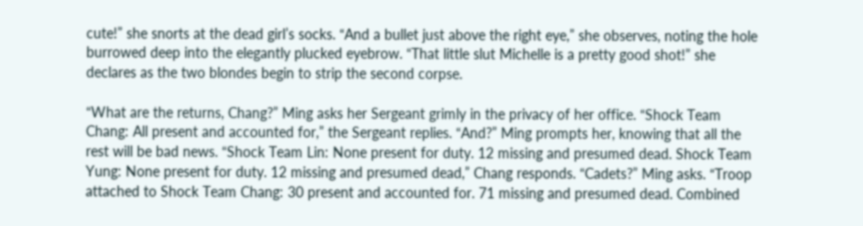cute!” she snorts at the dead girl’s socks. “And a bullet just above the right eye,” she observes, noting the hole burrowed deep into the elegantly plucked eyebrow. “That little slut Michelle is a pretty good shot!” she declares as the two blondes begin to strip the second corpse.

“What are the returns, Chang?” Ming asks her Sergeant grimly in the privacy of her office. “Shock Team Chang: All present and accounted for,” the Sergeant replies. “And?” Ming prompts her, knowing that all the rest will be bad news. “Shock Team Lin: None present for duty. 12 missing and presumed dead. Shock Team Yung: None present for duty. 12 missing and presumed dead,” Chang responds. “Cadets?” Ming asks. “Troop attached to Shock Team Chang: 30 present and accounted for. 71 missing and presumed dead. Combined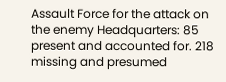Assault Force for the attack on the enemy Headquarters: 85 present and accounted for. 218 missing and presumed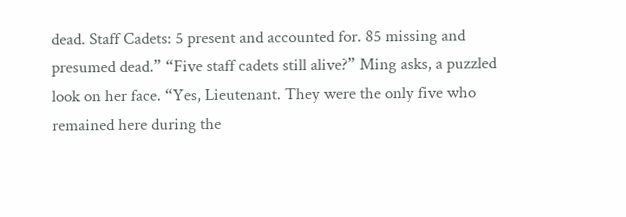dead. Staff Cadets: 5 present and accounted for. 85 missing and presumed dead.” “Five staff cadets still alive?” Ming asks, a puzzled look on her face. “Yes, Lieutenant. They were the only five who remained here during the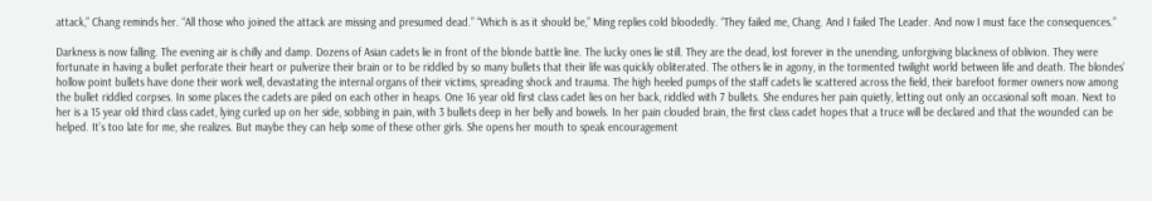attack,” Chang reminds her. “All those who joined the attack are missing and presumed dead.” “Which is as it should be,” Ming replies cold bloodedly. “They failed me, Chang. And I failed The Leader. And now I must face the consequences.”

Darkness is now falling. The evening air is chilly and damp. Dozens of Asian cadets lie in front of the blonde battle line. The lucky ones lie still. They are the dead, lost forever in the unending, unforgiving blackness of oblivion. They were fortunate in having a bullet perforate their heart or pulverize their brain or to be riddled by so many bullets that their life was quickly obliterated. The others lie in agony, in the tormented twilight world between life and death. The blondes’ hollow point bullets have done their work well, devastating the internal organs of their victims, spreading shock and trauma. The high heeled pumps of the staff cadets lie scattered across the field, their barefoot former owners now among the bullet riddled corpses. In some places the cadets are piled on each other in heaps. One 16 year old first class cadet lies on her back, riddled with 7 bullets. She endures her pain quietly, letting out only an occasional soft moan. Next to her is a 15 year old third class cadet, lying curled up on her side, sobbing in pain, with 3 bullets deep in her belly and bowels. In her pain clouded brain, the first class cadet hopes that a truce will be declared and that the wounded can be helped. It’s too late for me, she realizes. But maybe they can help some of these other girls. She opens her mouth to speak encouragement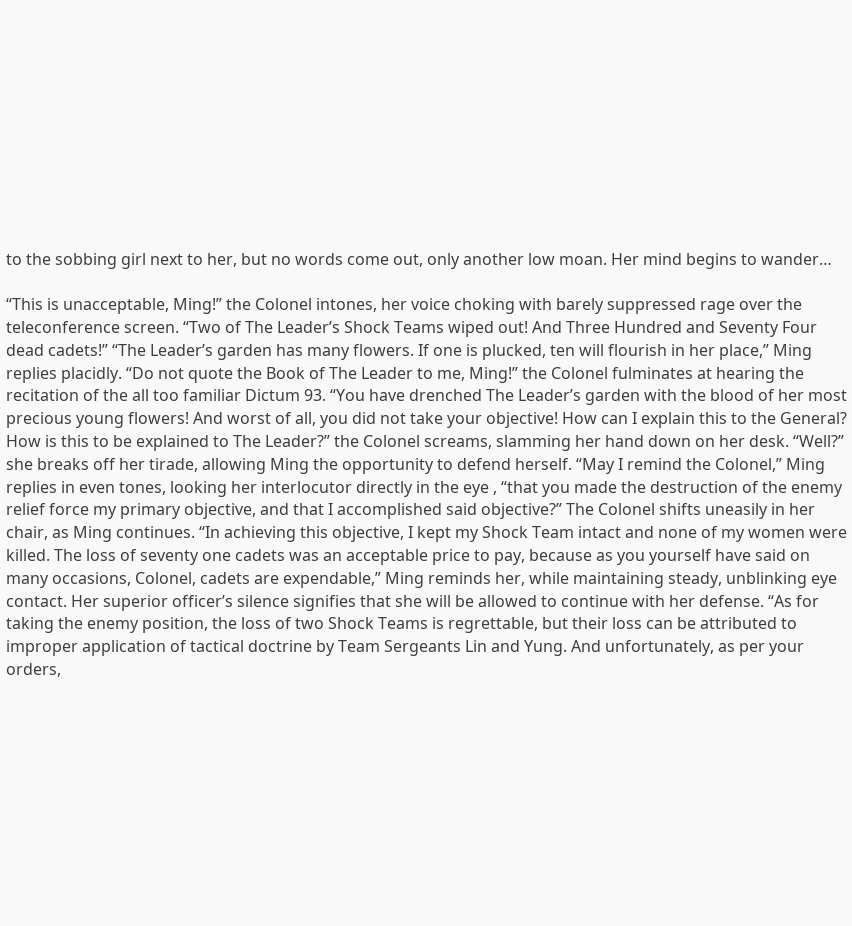to the sobbing girl next to her, but no words come out, only another low moan. Her mind begins to wander…

“This is unacceptable, Ming!” the Colonel intones, her voice choking with barely suppressed rage over the teleconference screen. “Two of The Leader’s Shock Teams wiped out! And Three Hundred and Seventy Four dead cadets!” “The Leader’s garden has many flowers. If one is plucked, ten will flourish in her place,” Ming replies placidly. “Do not quote the Book of The Leader to me, Ming!” the Colonel fulminates at hearing the recitation of the all too familiar Dictum 93. “You have drenched The Leader’s garden with the blood of her most precious young flowers! And worst of all, you did not take your objective! How can I explain this to the General? How is this to be explained to The Leader?” the Colonel screams, slamming her hand down on her desk. “Well?” she breaks off her tirade, allowing Ming the opportunity to defend herself. “May I remind the Colonel,” Ming replies in even tones, looking her interlocutor directly in the eye , “that you made the destruction of the enemy relief force my primary objective, and that I accomplished said objective?” The Colonel shifts uneasily in her chair, as Ming continues. “In achieving this objective, I kept my Shock Team intact and none of my women were killed. The loss of seventy one cadets was an acceptable price to pay, because as you yourself have said on many occasions, Colonel, cadets are expendable,” Ming reminds her, while maintaining steady, unblinking eye contact. Her superior officer’s silence signifies that she will be allowed to continue with her defense. “As for taking the enemy position, the loss of two Shock Teams is regrettable, but their loss can be attributed to improper application of tactical doctrine by Team Sergeants Lin and Yung. And unfortunately, as per your orders,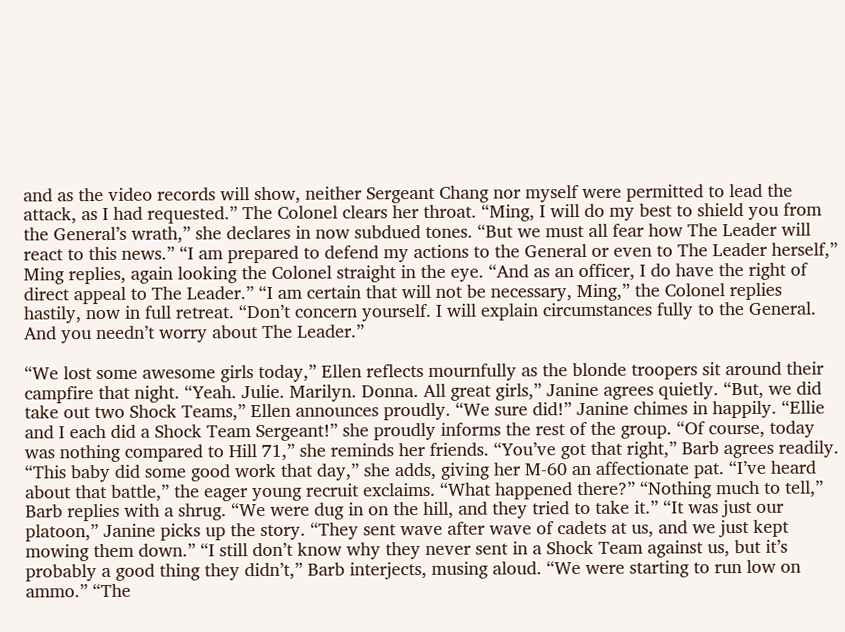and as the video records will show, neither Sergeant Chang nor myself were permitted to lead the attack, as I had requested.” The Colonel clears her throat. “Ming, I will do my best to shield you from the General’s wrath,” she declares in now subdued tones. “But we must all fear how The Leader will react to this news.” “I am prepared to defend my actions to the General or even to The Leader herself,” Ming replies, again looking the Colonel straight in the eye. “And as an officer, I do have the right of direct appeal to The Leader.” “I am certain that will not be necessary, Ming,” the Colonel replies hastily, now in full retreat. “Don’t concern yourself. I will explain circumstances fully to the General. And you needn’t worry about The Leader.”

“We lost some awesome girls today,” Ellen reflects mournfully as the blonde troopers sit around their campfire that night. “Yeah. Julie. Marilyn. Donna. All great girls,” Janine agrees quietly. “But, we did take out two Shock Teams,” Ellen announces proudly. “We sure did!” Janine chimes in happily. “Ellie and I each did a Shock Team Sergeant!” she proudly informs the rest of the group. “Of course, today was nothing compared to Hill 71,” she reminds her friends. “You’ve got that right,” Barb agrees readily. “This baby did some good work that day,” she adds, giving her M-60 an affectionate pat. “I’ve heard about that battle,” the eager young recruit exclaims. “What happened there?” “Nothing much to tell,” Barb replies with a shrug. “We were dug in on the hill, and they tried to take it.” “It was just our platoon,” Janine picks up the story. “They sent wave after wave of cadets at us, and we just kept mowing them down.” “I still don’t know why they never sent in a Shock Team against us, but it’s probably a good thing they didn’t,” Barb interjects, musing aloud. “We were starting to run low on ammo.” “The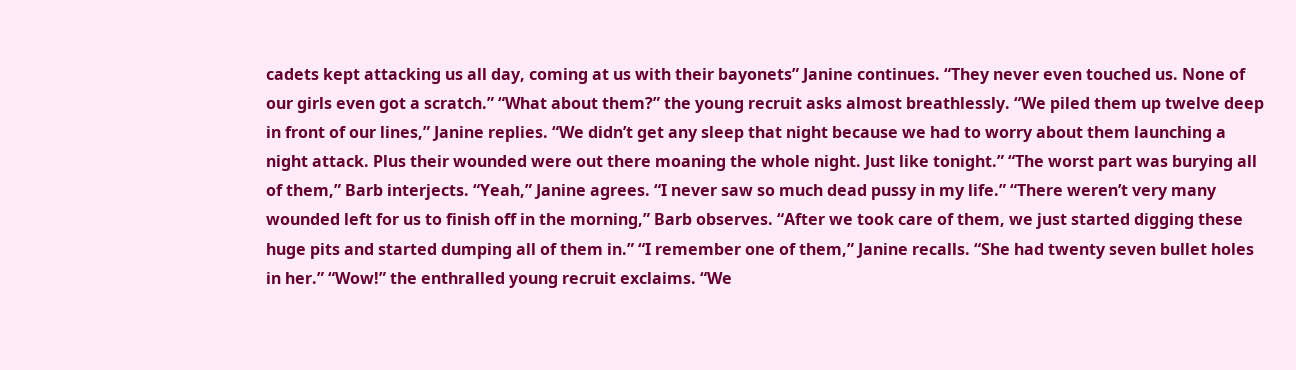cadets kept attacking us all day, coming at us with their bayonets” Janine continues. “They never even touched us. None of our girls even got a scratch.” “What about them?” the young recruit asks almost breathlessly. “We piled them up twelve deep in front of our lines,” Janine replies. “We didn’t get any sleep that night because we had to worry about them launching a night attack. Plus their wounded were out there moaning the whole night. Just like tonight.” “The worst part was burying all of them,” Barb interjects. “Yeah,” Janine agrees. “I never saw so much dead pussy in my life.” “There weren’t very many wounded left for us to finish off in the morning,” Barb observes. “After we took care of them, we just started digging these huge pits and started dumping all of them in.” “I remember one of them,” Janine recalls. “She had twenty seven bullet holes in her.” “Wow!” the enthralled young recruit exclaims. “We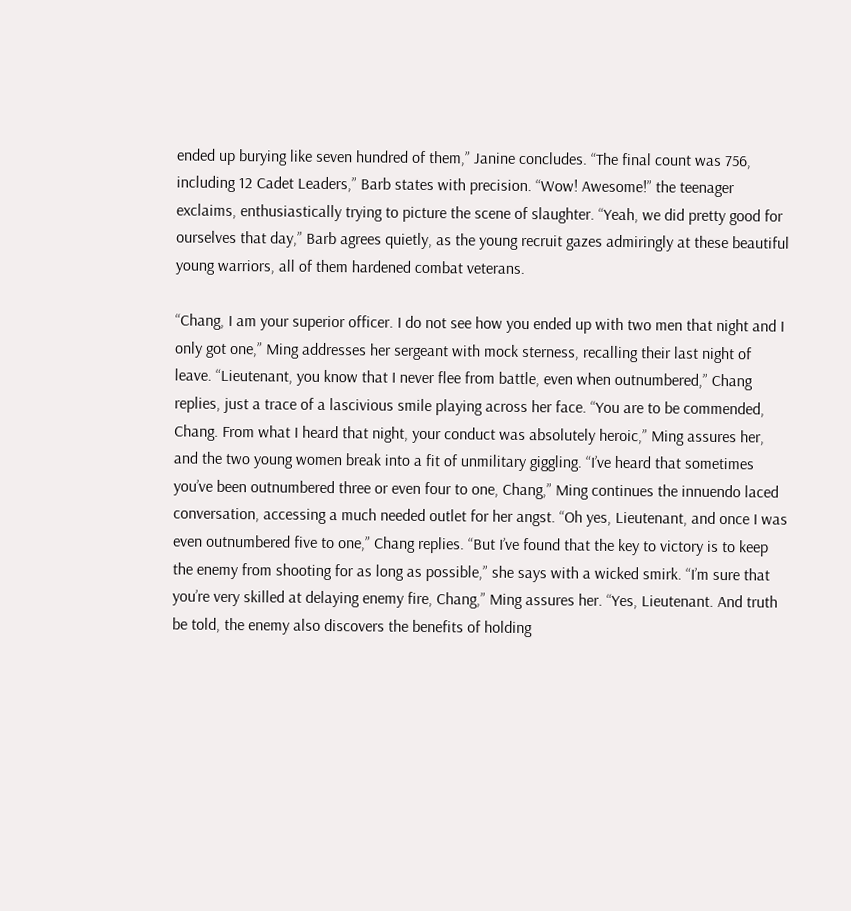ended up burying like seven hundred of them,” Janine concludes. “The final count was 756, including 12 Cadet Leaders,” Barb states with precision. “Wow! Awesome!” the teenager exclaims, enthusiastically trying to picture the scene of slaughter. “Yeah, we did pretty good for ourselves that day,” Barb agrees quietly, as the young recruit gazes admiringly at these beautiful young warriors, all of them hardened combat veterans.

“Chang, I am your superior officer. I do not see how you ended up with two men that night and I only got one,” Ming addresses her sergeant with mock sterness, recalling their last night of leave. “Lieutenant, you know that I never flee from battle, even when outnumbered,” Chang replies, just a trace of a lascivious smile playing across her face. “You are to be commended, Chang. From what I heard that night, your conduct was absolutely heroic,” Ming assures her, and the two young women break into a fit of unmilitary giggling. “I’ve heard that sometimes you’ve been outnumbered three or even four to one, Chang,” Ming continues the innuendo laced conversation, accessing a much needed outlet for her angst. “Oh yes, Lieutenant, and once I was even outnumbered five to one,” Chang replies. “But I’ve found that the key to victory is to keep the enemy from shooting for as long as possible,” she says with a wicked smirk. “I’m sure that you’re very skilled at delaying enemy fire, Chang,” Ming assures her. “Yes, Lieutenant. And truth be told, the enemy also discovers the benefits of holding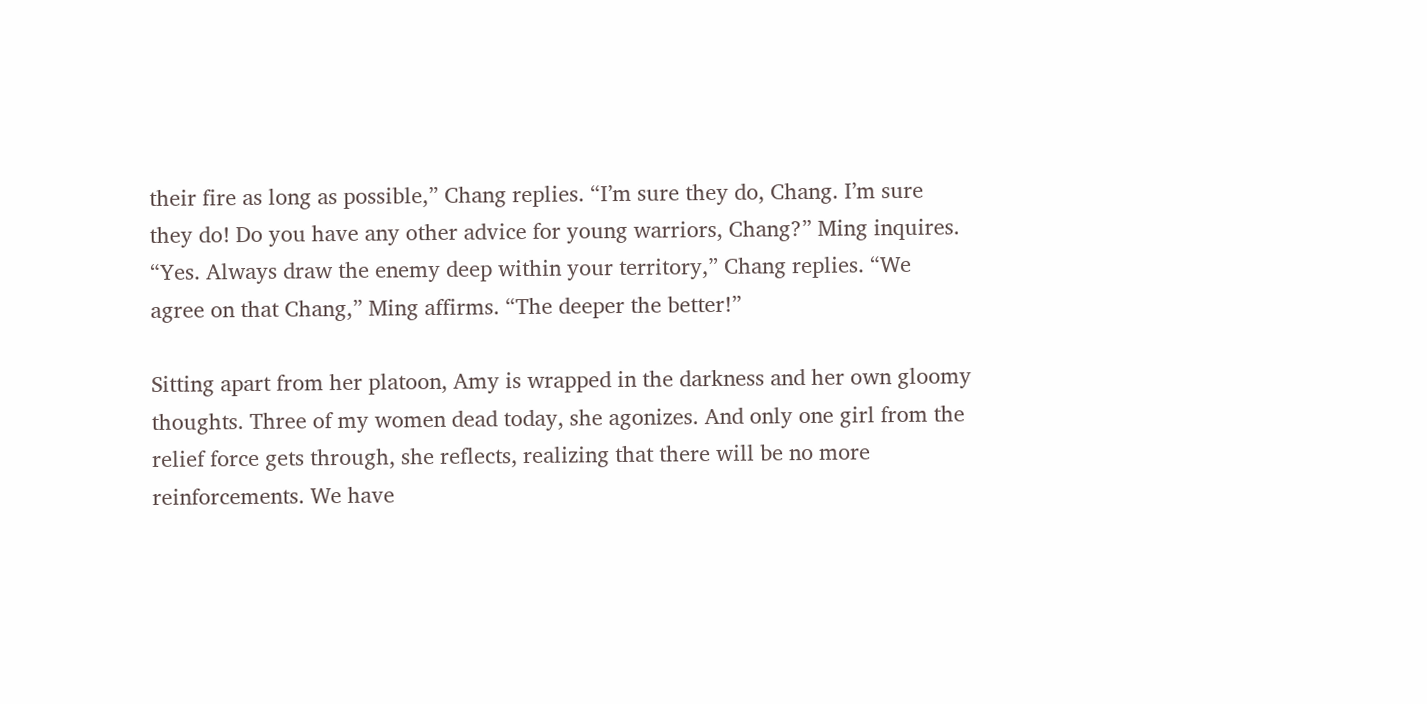their fire as long as possible,” Chang replies. “I’m sure they do, Chang. I’m sure they do! Do you have any other advice for young warriors, Chang?” Ming inquires. “Yes. Always draw the enemy deep within your territory,” Chang replies. “We agree on that Chang,” Ming affirms. “The deeper the better!”

Sitting apart from her platoon, Amy is wrapped in the darkness and her own gloomy thoughts. Three of my women dead today, she agonizes. And only one girl from the relief force gets through, she reflects, realizing that there will be no more reinforcements. We have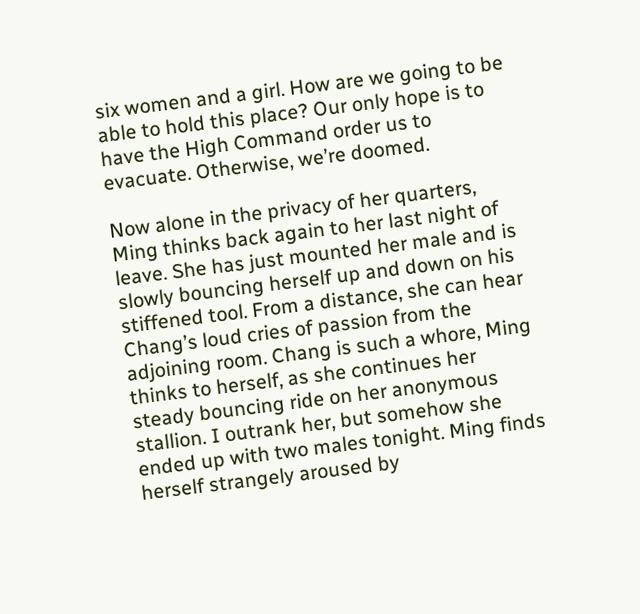six women and a girl. How are we going to be able to hold this place? Our only hope is to have the High Command order us to evacuate. Otherwise, we’re doomed.

Now alone in the privacy of her quarters, Ming thinks back again to her last night of leave. She has just mounted her male and is slowly bouncing herself up and down on his stiffened tool. From a distance, she can hear Chang’s loud cries of passion from the adjoining room. Chang is such a whore, Ming thinks to herself, as she continues her steady bouncing ride on her anonymous stallion. I outrank her, but somehow she ended up with two males tonight. Ming finds herself strangely aroused by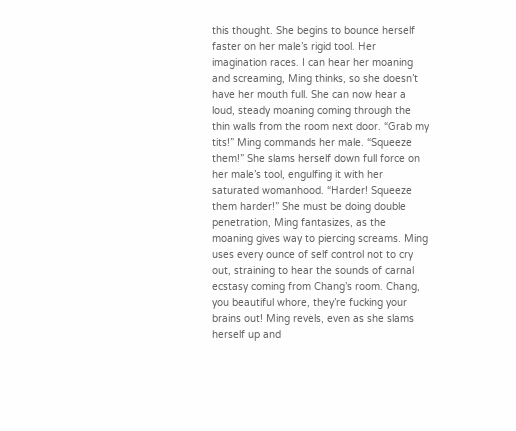this thought. She begins to bounce herself faster on her male’s rigid tool. Her imagination races. I can hear her moaning and screaming, Ming thinks, so she doesn’t have her mouth full. She can now hear a loud, steady moaning coming through the thin walls from the room next door. “Grab my tits!” Ming commands her male. “Squeeze them!” She slams herself down full force on her male’s tool, engulfing it with her saturated womanhood. “Harder! Squeeze them harder!” She must be doing double penetration, Ming fantasizes, as the moaning gives way to piercing screams. Ming uses every ounce of self control not to cry out, straining to hear the sounds of carnal ecstasy coming from Chang’s room. Chang, you beautiful whore, they’re fucking your brains out! Ming revels, even as she slams herself up and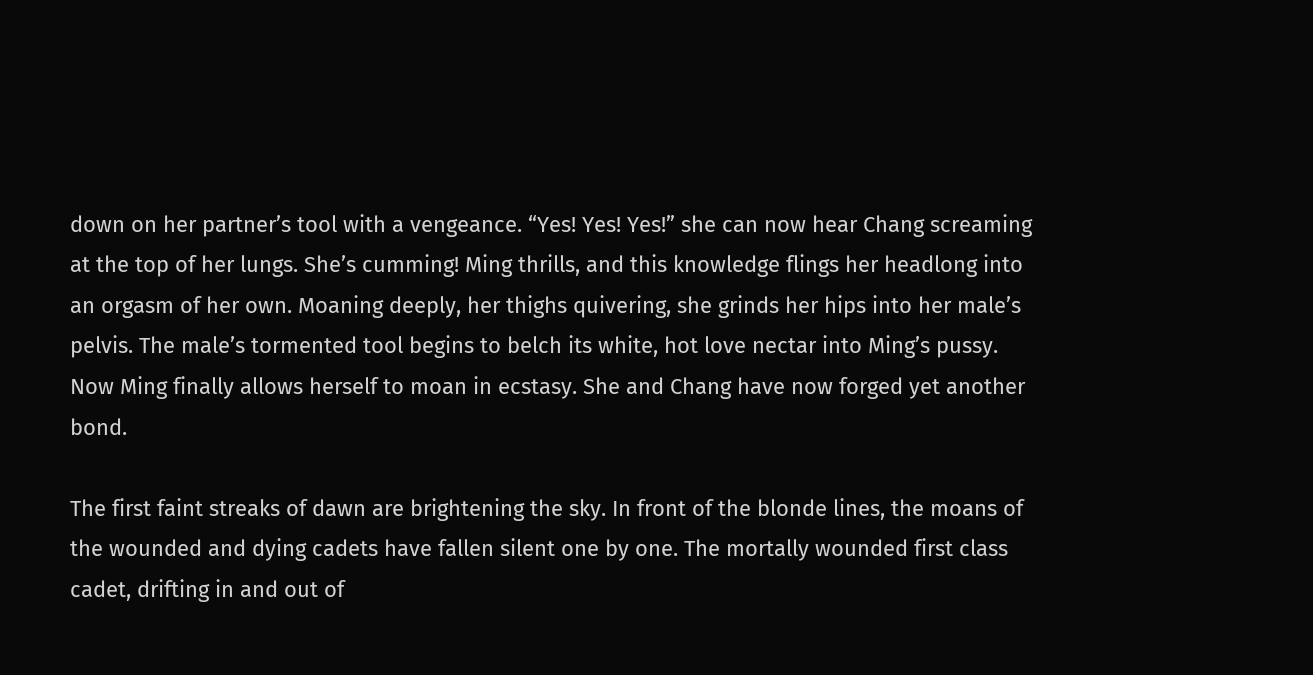down on her partner’s tool with a vengeance. “Yes! Yes! Yes!” she can now hear Chang screaming at the top of her lungs. She’s cumming! Ming thrills, and this knowledge flings her headlong into an orgasm of her own. Moaning deeply, her thighs quivering, she grinds her hips into her male’s pelvis. The male’s tormented tool begins to belch its white, hot love nectar into Ming’s pussy. Now Ming finally allows herself to moan in ecstasy. She and Chang have now forged yet another bond.

The first faint streaks of dawn are brightening the sky. In front of the blonde lines, the moans of the wounded and dying cadets have fallen silent one by one. The mortally wounded first class cadet, drifting in and out of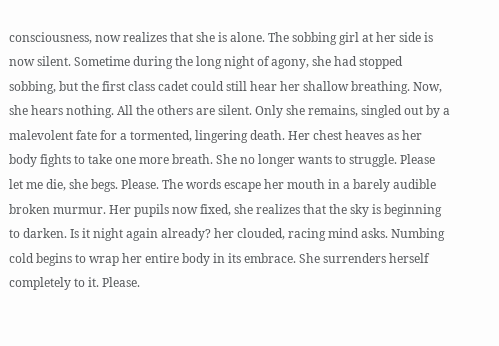consciousness, now realizes that she is alone. The sobbing girl at her side is now silent. Sometime during the long night of agony, she had stopped sobbing, but the first class cadet could still hear her shallow breathing. Now, she hears nothing. All the others are silent. Only she remains, singled out by a malevolent fate for a tormented, lingering death. Her chest heaves as her body fights to take one more breath. She no longer wants to struggle. Please let me die, she begs. Please. The words escape her mouth in a barely audible broken murmur. Her pupils now fixed, she realizes that the sky is beginning to darken. Is it night again already? her clouded, racing mind asks. Numbing cold begins to wrap her entire body in its embrace. She surrenders herself completely to it. Please.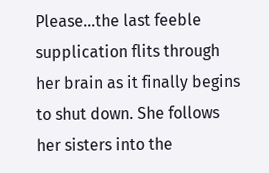Please…the last feeble supplication flits through her brain as it finally begins to shut down. She follows her sisters into the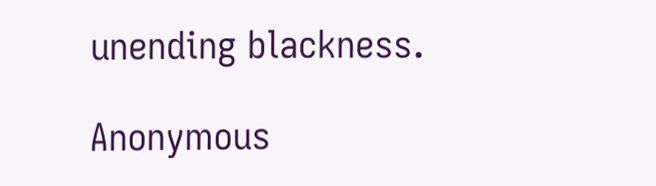unending blackness.

Anonymous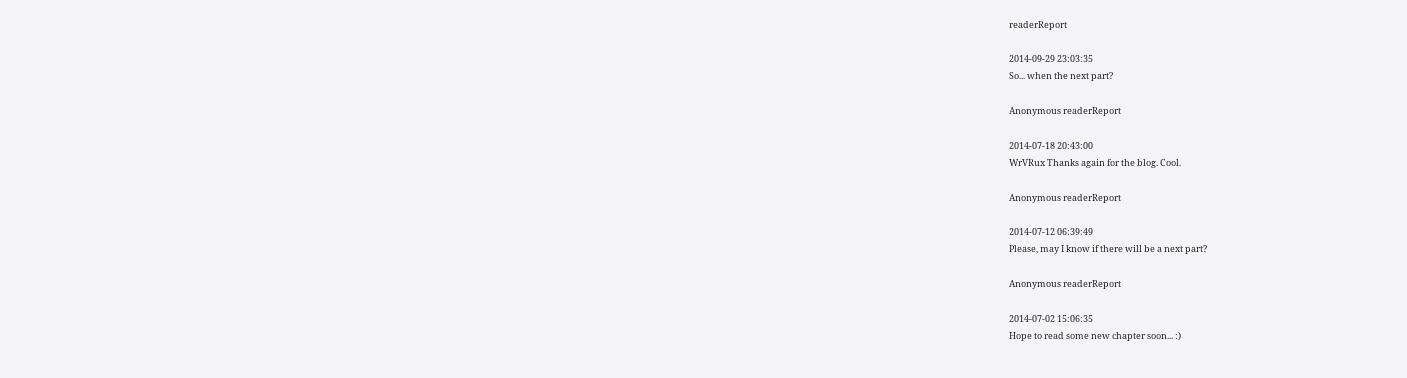readerReport

2014-09-29 23:03:35
So... when the next part?

Anonymous readerReport

2014-07-18 20:43:00
WrVRux Thanks again for the blog. Cool.

Anonymous readerReport

2014-07-12 06:39:49
Please, may I know if there will be a next part?

Anonymous readerReport

2014-07-02 15:06:35
Hope to read some new chapter soon... :)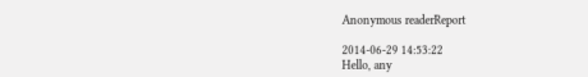Anonymous readerReport

2014-06-29 14:53:22
Hello, any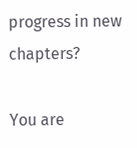progress in new chapters?

You are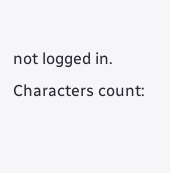not logged in.
Characters count: